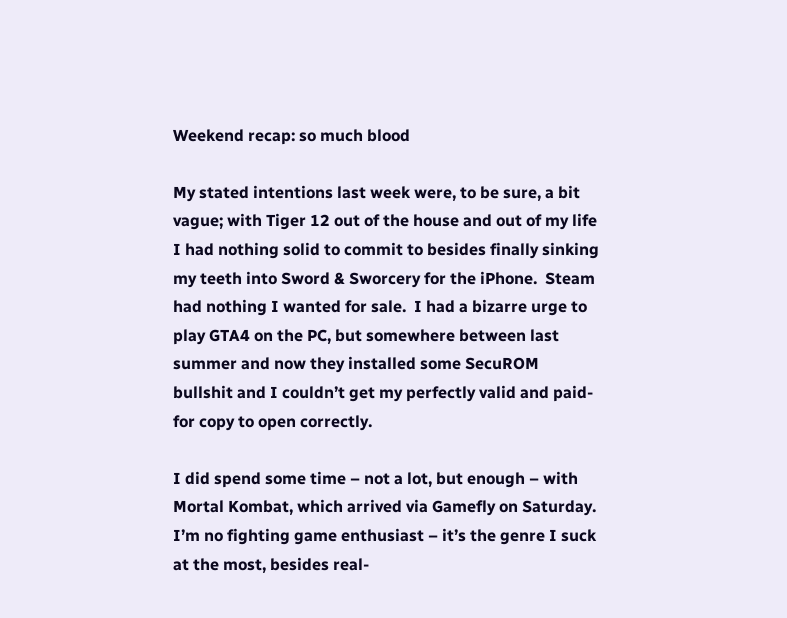Weekend recap: so much blood

My stated intentions last week were, to be sure, a bit vague; with Tiger 12 out of the house and out of my life I had nothing solid to commit to besides finally sinking my teeth into Sword & Sworcery for the iPhone.  Steam had nothing I wanted for sale.  I had a bizarre urge to play GTA4 on the PC, but somewhere between last summer and now they installed some SecuROM bullshit and I couldn’t get my perfectly valid and paid-for copy to open correctly.

I did spend some time – not a lot, but enough – with Mortal Kombat, which arrived via Gamefly on Saturday.  I’m no fighting game enthusiast – it’s the genre I suck at the most, besides real-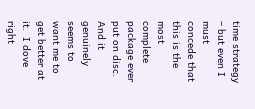time strategy – but even I must concede that this is the most complete package ever put on disc.  And it genuinely seems to want me to get better at it.  I dove right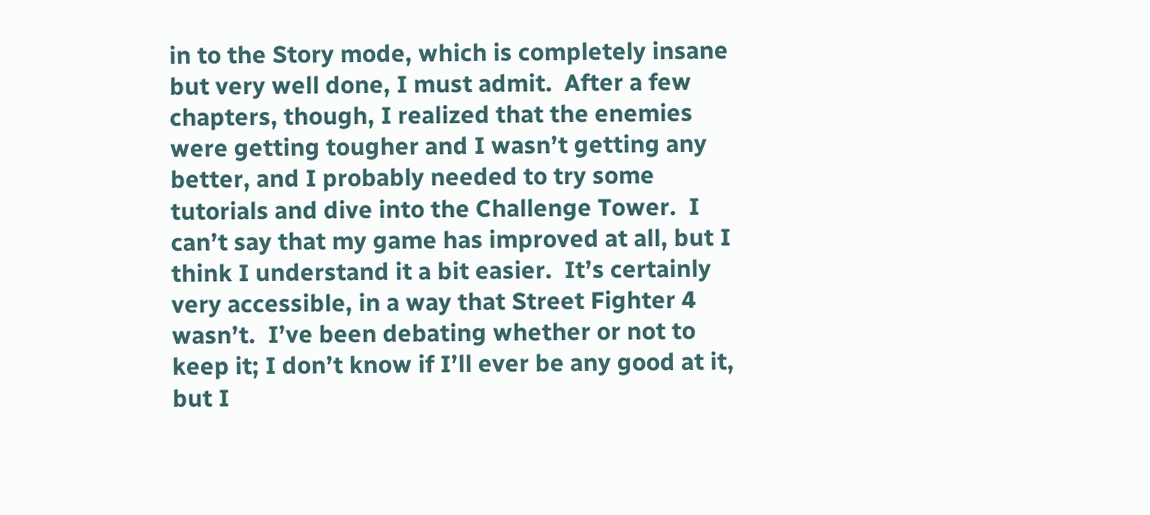in to the Story mode, which is completely insane but very well done, I must admit.  After a few chapters, though, I realized that the enemies were getting tougher and I wasn’t getting any better, and I probably needed to try some tutorials and dive into the Challenge Tower.  I can’t say that my game has improved at all, but I think I understand it a bit easier.  It’s certainly very accessible, in a way that Street Fighter 4 wasn’t.  I’ve been debating whether or not to keep it; I don’t know if I’ll ever be any good at it, but I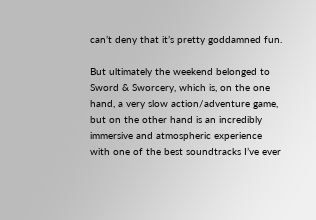can’t deny that it’s pretty goddamned fun.

But ultimately the weekend belonged to Sword & Sworcery, which is, on the one hand, a very slow action/adventure game, but on the other hand is an incredibly immersive and atmospheric experience with one of the best soundtracks I’ve ever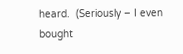heard.  (Seriously – I even bought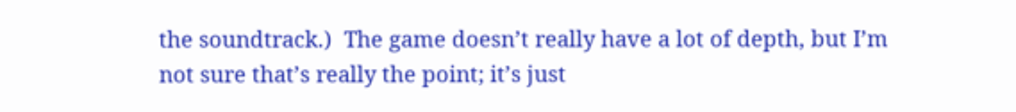the soundtrack.)  The game doesn’t really have a lot of depth, but I’m not sure that’s really the point; it’s just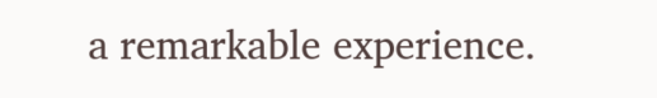a remarkable experience.